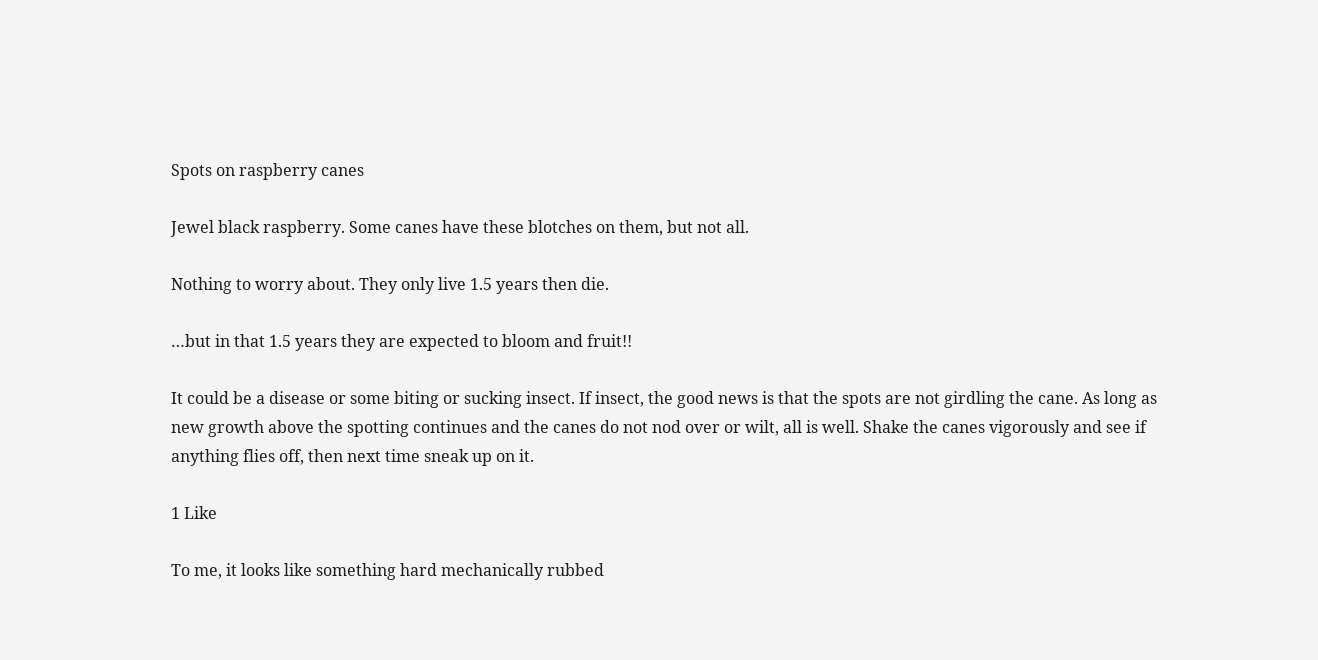Spots on raspberry canes

Jewel black raspberry. Some canes have these blotches on them, but not all.

Nothing to worry about. They only live 1.5 years then die.

…but in that 1.5 years they are expected to bloom and fruit!!

It could be a disease or some biting or sucking insect. If insect, the good news is that the spots are not girdling the cane. As long as new growth above the spotting continues and the canes do not nod over or wilt, all is well. Shake the canes vigorously and see if anything flies off, then next time sneak up on it.

1 Like

To me, it looks like something hard mechanically rubbed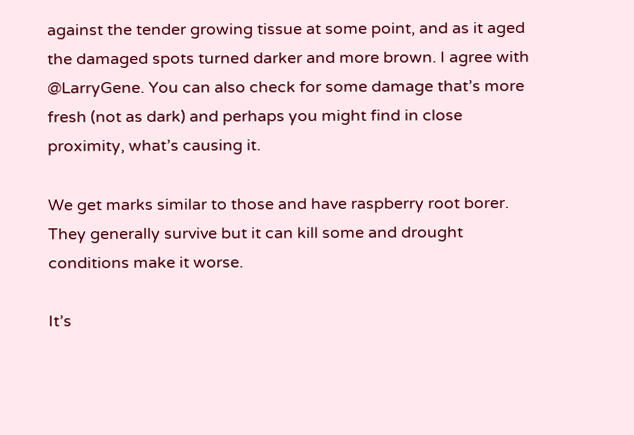against the tender growing tissue at some point, and as it aged the damaged spots turned darker and more brown. I agree with @LarryGene. You can also check for some damage that’s more fresh (not as dark) and perhaps you might find in close proximity, what’s causing it.

We get marks similar to those and have raspberry root borer. They generally survive but it can kill some and drought conditions make it worse.

It’s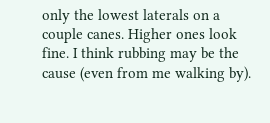only the lowest laterals on a couple canes. Higher ones look fine. I think rubbing may be the cause (even from me walking by).